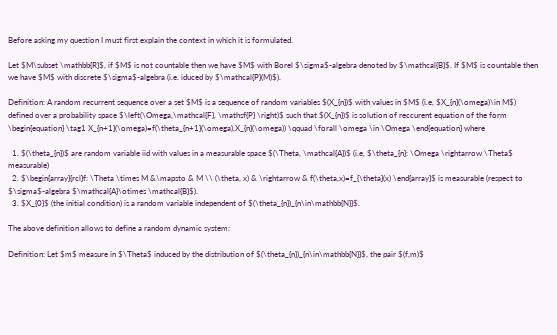Before asking my question I must first explain the context in which it is formulated.

Let $M\subset \mathbb{R}$, if $M$ is not countable then we have $M$ with Borel $\sigma$-algebra denoted by $\mathcal{B}$. If $M$ is countable then we have $M$ with discrete $\sigma$-algebra (i.e. iduced by $\mathcal{P}(M)$).

Definition: A random recurrent sequence over a set $M$ is a sequence of random variables $(X_{n})$ with values in $M$ (i.e, $X_{n}(\omega)\in M$) defined over a probability space $\left(\Omega,\mathcal{F}, \mathsf{P} \right)$ such that $(X_{n})$ is solution of reccurent equation of the form \begin{equation} \tag1 X_{n+1}(\omega)=f(\theta_{n+1}(\omega),X_{n}(\omega)) \qquad \forall \omega \in \Omega \end{equation} where

  1. $(\theta_{n})$ are random variable iid with values in a measurable space $(\Theta, \mathcal{A})$ (i.e, $\theta_{n}: \Omega \rightarrow \Theta$ measurable)
  2. $\begin{array}{rcl}f: \Theta \times M &\mapsto & M \\ (\theta, x) & \rightarrow & f(\theta,x)=f_{\theta}(x) \end{array}$ is measurable (respect to $\sigma$-algebra $\mathcal{A}\otimes \mathcal{B}$).
  3. $X_{0}$ (the initial condition) is a random variable independent of $(\theta_{n})_{n\in\mathbb{N}}$.

The above definition allows to define a random dynamic system:

Definition: Let $m$ measure in $\Theta$ induced by the distribution of $(\theta_{n})_{n\in\mathbb{N}}$, the pair $(f,m)$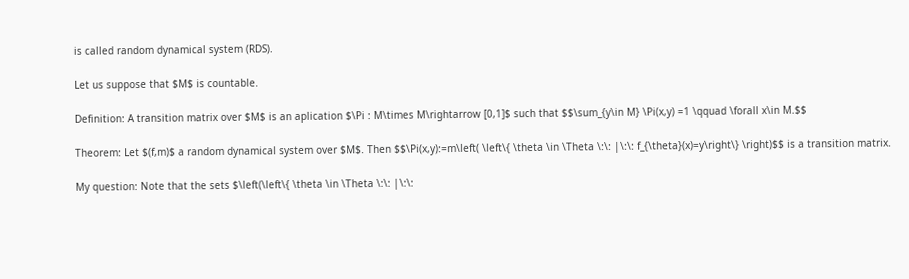is called random dynamical system (RDS).

Let us suppose that $M$ is countable.

Definition: A transition matrix over $M$ is an aplication $\Pi : M\times M\rightarrow [0,1]$ such that $$\sum_{y\in M} \Pi(x,y) =1 \qquad \forall x\in M.$$

Theorem: Let $(f,m)$ a random dynamical system over $M$. Then $$\Pi(x,y):=m\left( \left\{ \theta \in \Theta \:\: |\:\: f_{\theta}(x)=y\right\} \right)$$ is a transition matrix.

My question: Note that the sets $\left(\left\{ \theta \in \Theta \:\: |\:\: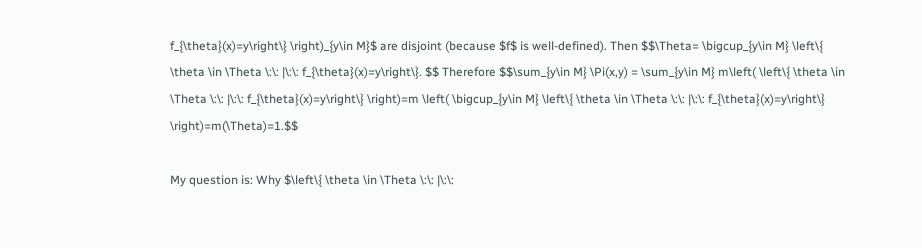f_{\theta}(x)=y\right\} \right)_{y\in M}$ are disjoint (because $f$ is well-defined). Then $$\Theta= \bigcup_{y\in M} \left\{ \theta \in \Theta \:\: |\:\: f_{\theta}(x)=y\right\}. $$ Therefore $$\sum_{y\in M} \Pi(x,y) = \sum_{y\in M} m\left( \left\{ \theta \in \Theta \:\: |\:\: f_{\theta}(x)=y\right\} \right)=m \left( \bigcup_{y\in M} \left\{ \theta \in \Theta \:\: |\:\: f_{\theta}(x)=y\right\} \right)=m(\Theta)=1.$$

My question is: Why $\left\{ \theta \in \Theta \:\: |\:\: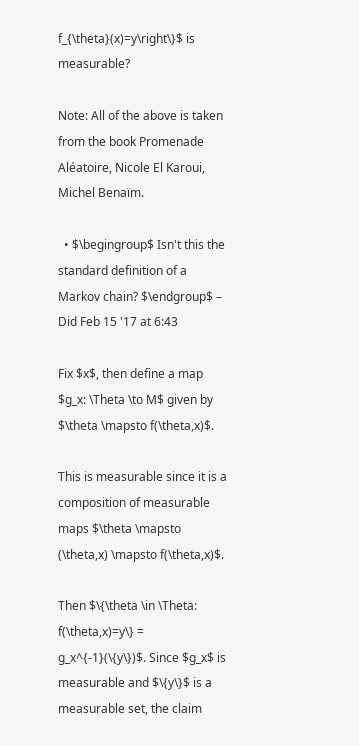f_{\theta}(x)=y\right\}$ is measurable?

Note: All of the above is taken from the book Promenade Aléatoire, Nicole El Karoui, Michel Benaïm.

  • $\begingroup$ Isn't this the standard definition of a Markov chain? $\endgroup$ – Did Feb 15 '17 at 6:43

Fix $x$, then define a map $g_x: \Theta \to M$ given by $\theta \mapsto f(\theta,x)$.

This is measurable since it is a composition of measurable maps $\theta \mapsto (\theta,x) \mapsto f(\theta,x)$.

Then $\{\theta \in \Theta: f(\theta,x)=y\} = g_x^{-1}(\{y\})$. Since $g_x$ is measurable and $\{y\}$ is a measurable set, the claim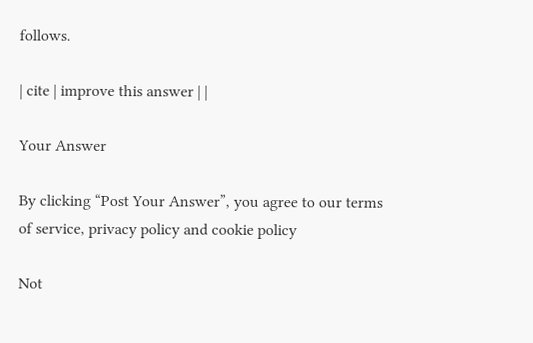follows.

| cite | improve this answer | |

Your Answer

By clicking “Post Your Answer”, you agree to our terms of service, privacy policy and cookie policy

Not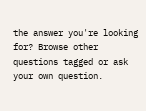the answer you're looking for? Browse other questions tagged or ask your own question.